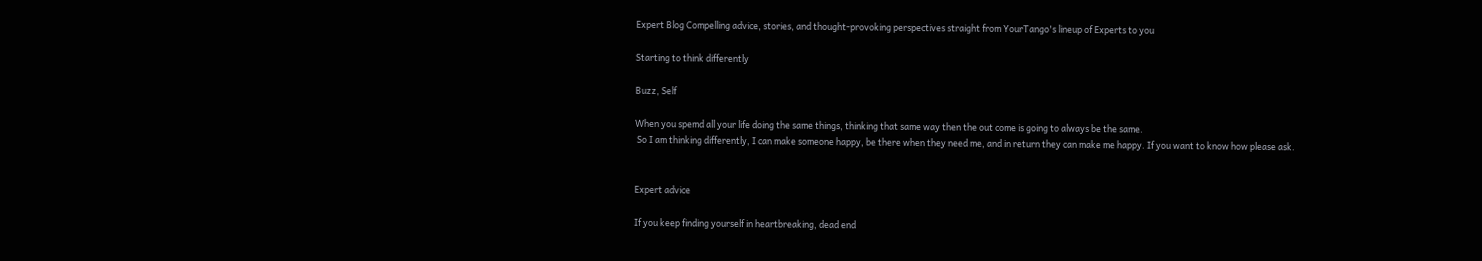Expert Blog Compelling advice, stories, and thought-provoking perspectives straight from YourTango's lineup of Experts to you

Starting to think differently

Buzz, Self

When you spemd all your life doing the same things, thinking that same way then the out come is going to always be the same.
 So I am thinking differently, I can make someone happy, be there when they need me, and in return they can make me happy. If you want to know how please ask.


Expert advice

If you keep finding yourself in heartbreaking, dead end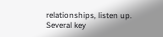relationships, listen up.
Several key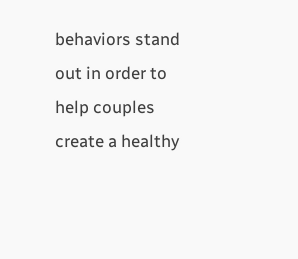behaviors stand out in order to help couples create a healthy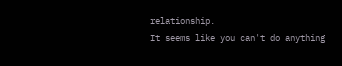relationship.
It seems like you can't do anything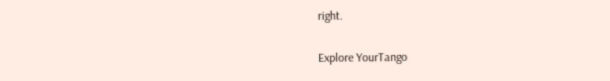right.

Explore YourTango